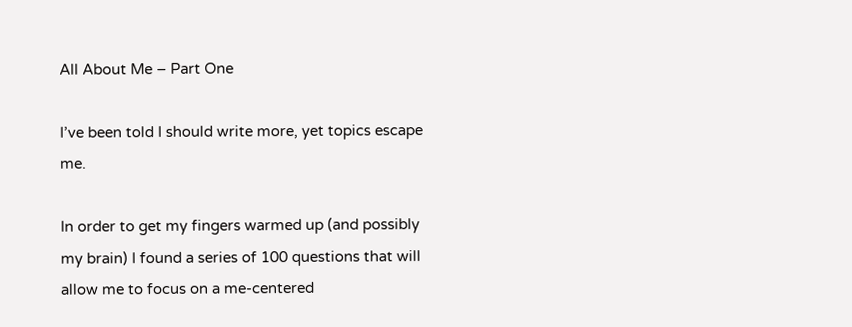All About Me – Part One

I’ve been told I should write more, yet topics escape me.

In order to get my fingers warmed up (and possibly my brain) I found a series of 100 questions that will allow me to focus on a me-centered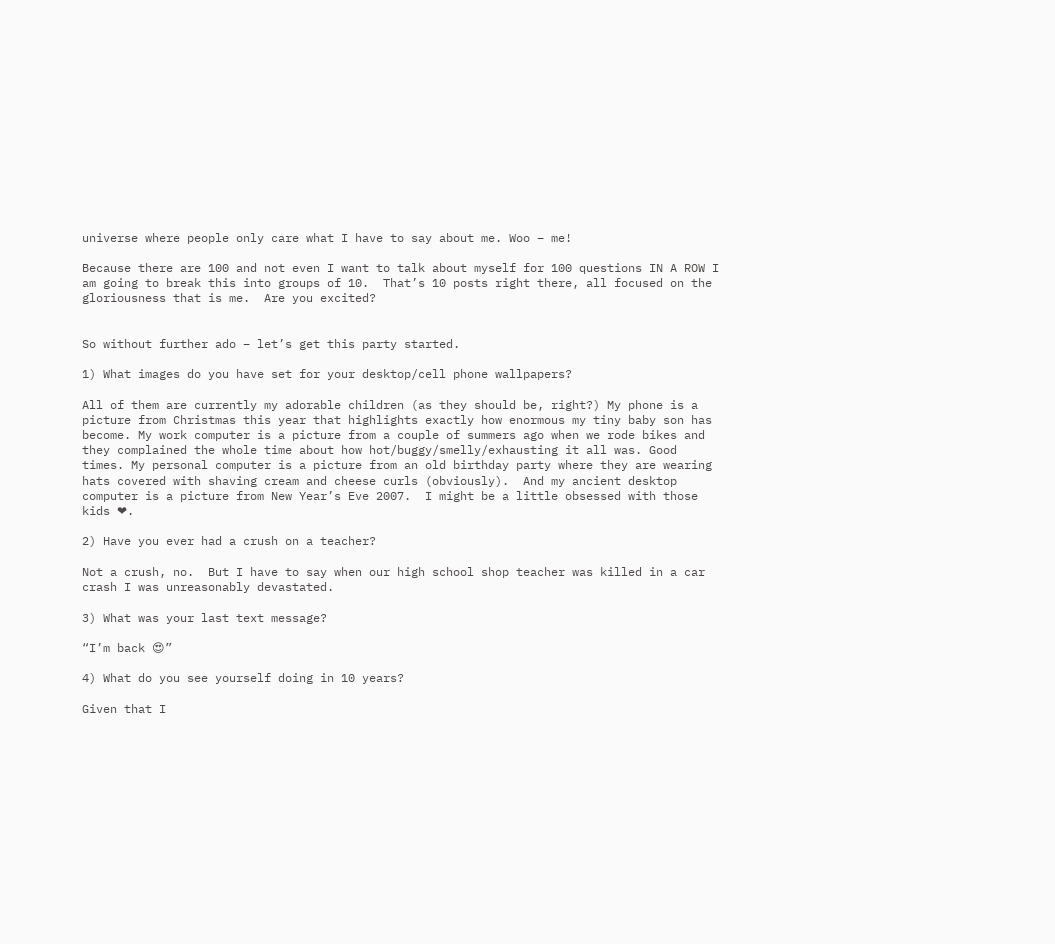universe where people only care what I have to say about me. Woo – me!

Because there are 100 and not even I want to talk about myself for 100 questions IN A ROW I am going to break this into groups of 10.  That’s 10 posts right there, all focused on the gloriousness that is me.  Are you excited?


So without further ado – let’s get this party started.

1) What images do you have set for your desktop/cell phone wallpapers?

All of them are currently my adorable children (as they should be, right?) My phone is a picture from Christmas this year that highlights exactly how enormous my tiny baby son has become. My work computer is a picture from a couple of summers ago when we rode bikes and they complained the whole time about how hot/buggy/smelly/exhausting it all was. Good times. My personal computer is a picture from an old birthday party where they are wearing hats covered with shaving cream and cheese curls (obviously).  And my ancient desktop computer is a picture from New Year’s Eve 2007.  I might be a little obsessed with those kids ❤.

2) Have you ever had a crush on a teacher?

Not a crush, no.  But I have to say when our high school shop teacher was killed in a car crash I was unreasonably devastated.

3) What was your last text message?

“I’m back 😍”

4) What do you see yourself doing in 10 years?

Given that I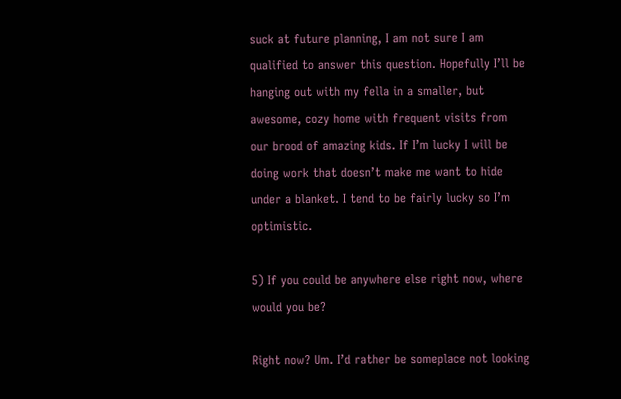suck at future planning, I am not sure I am qualified to answer this question. Hopefully I’ll be hanging out with my fella in a smaller, but awesome, cozy home with frequent visits from our brood of amazing kids. If I’m lucky I will be doing work that doesn’t make me want to hide under a blanket. I tend to be fairly lucky so I’m optimistic.

5) If you could be anywhere else right now, where would you be?

Right now? Um. I’d rather be someplace not looking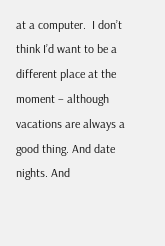at a computer.  I don’t think I’d want to be a different place at the moment – although vacations are always a good thing. And date nights. And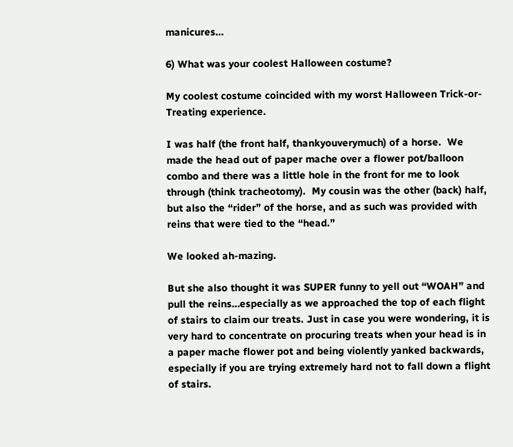manicures…

6) What was your coolest Halloween costume?

My coolest costume coincided with my worst Halloween Trick-or-Treating experience.

I was half (the front half, thankyouverymuch) of a horse.  We made the head out of paper mache over a flower pot/balloon combo and there was a little hole in the front for me to look through (think tracheotomy).  My cousin was the other (back) half, but also the “rider” of the horse, and as such was provided with reins that were tied to the “head.”

We looked ah-mazing.

But she also thought it was SUPER funny to yell out “WOAH” and pull the reins…especially as we approached the top of each flight of stairs to claim our treats. Just in case you were wondering, it is very hard to concentrate on procuring treats when your head is in a paper mache flower pot and being violently yanked backwards, especially if you are trying extremely hard not to fall down a flight of stairs.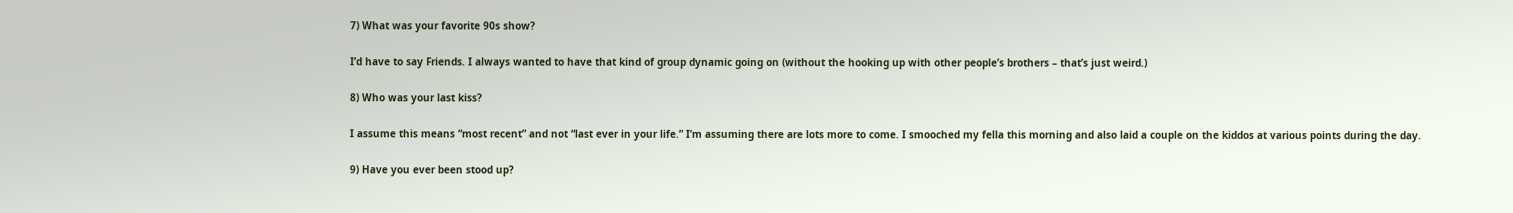7) What was your favorite 90s show?

I’d have to say Friends. I always wanted to have that kind of group dynamic going on (without the hooking up with other people’s brothers – that’s just weird.)

8) Who was your last kiss?

I assume this means “most recent” and not “last ever in your life.” I’m assuming there are lots more to come. I smooched my fella this morning and also laid a couple on the kiddos at various points during the day.

9) Have you ever been stood up?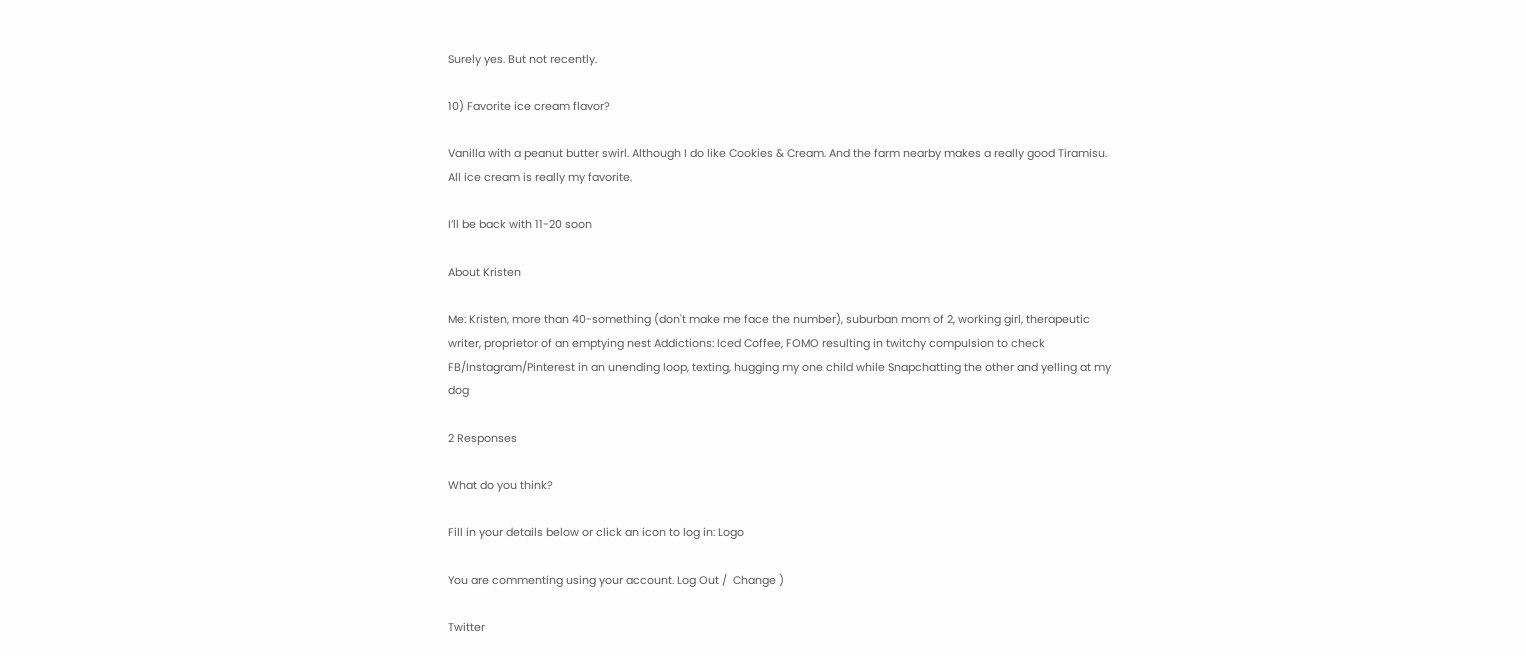Surely yes. But not recently.

10) Favorite ice cream flavor?

Vanilla with a peanut butter swirl. Although I do like Cookies & Cream. And the farm nearby makes a really good Tiramisu. All ice cream is really my favorite.

I’ll be back with 11-20 soon

About Kristen

Me: Kristen, more than 40-something (don't make me face the number), suburban mom of 2, working girl, therapeutic writer, proprietor of an emptying nest Addictions: Iced Coffee, FOMO resulting in twitchy compulsion to check FB/Instagram/Pinterest in an unending loop, texting, hugging my one child while Snapchatting the other and yelling at my dog

2 Responses

What do you think?

Fill in your details below or click an icon to log in: Logo

You are commenting using your account. Log Out /  Change )

Twitter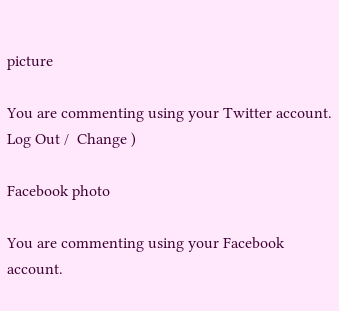picture

You are commenting using your Twitter account. Log Out /  Change )

Facebook photo

You are commenting using your Facebook account.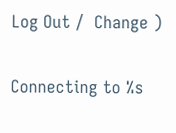Log Out /  Change )

Connecting to %s